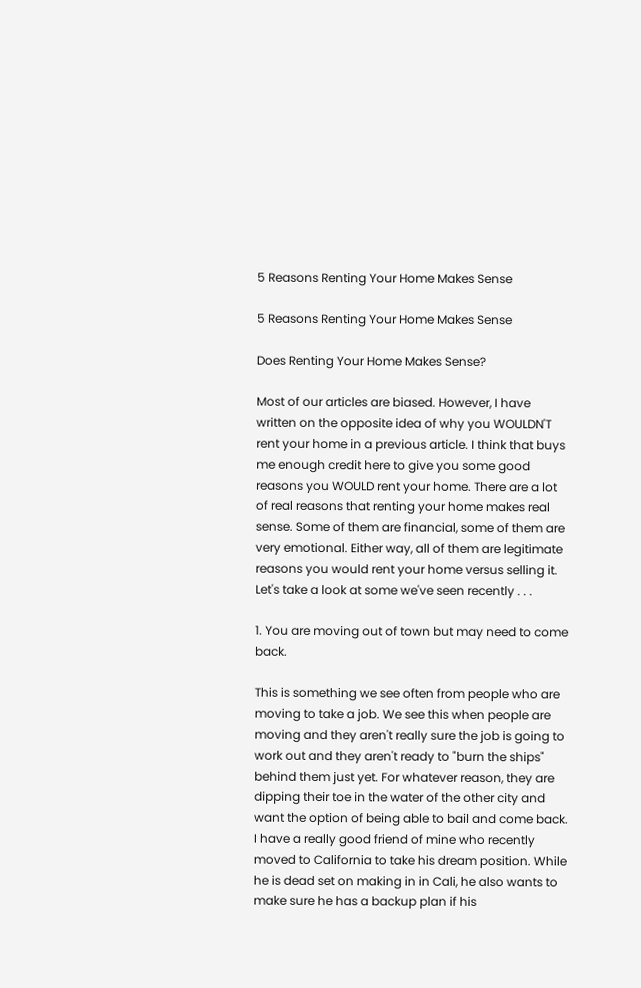5 Reasons Renting Your Home Makes Sense

5 Reasons Renting Your Home Makes Sense

Does Renting Your Home Makes Sense?

Most of our articles are biased. However, I have written on the opposite idea of why you WOULDN'T rent your home in a previous article. I think that buys me enough credit here to give you some good reasons you WOULD rent your home. There are a lot of real reasons that renting your home makes real sense. Some of them are financial, some of them are very emotional. Either way, all of them are legitimate reasons you would rent your home versus selling it. Let's take a look at some we've seen recently . . .

1. You are moving out of town but may need to come back.

This is something we see often from people who are moving to take a job. We see this when people are moving and they aren't really sure the job is going to work out and they aren't ready to "burn the ships" behind them just yet. For whatever reason, they are dipping their toe in the water of the other city and want the option of being able to bail and come back. I have a really good friend of mine who recently moved to California to take his dream position. While he is dead set on making in in Cali, he also wants to make sure he has a backup plan if his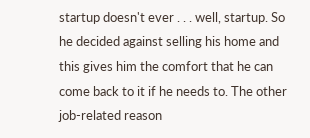startup doesn't ever . . . well, startup. So he decided against selling his home and this gives him the comfort that he can come back to it if he needs to. The other job-related reason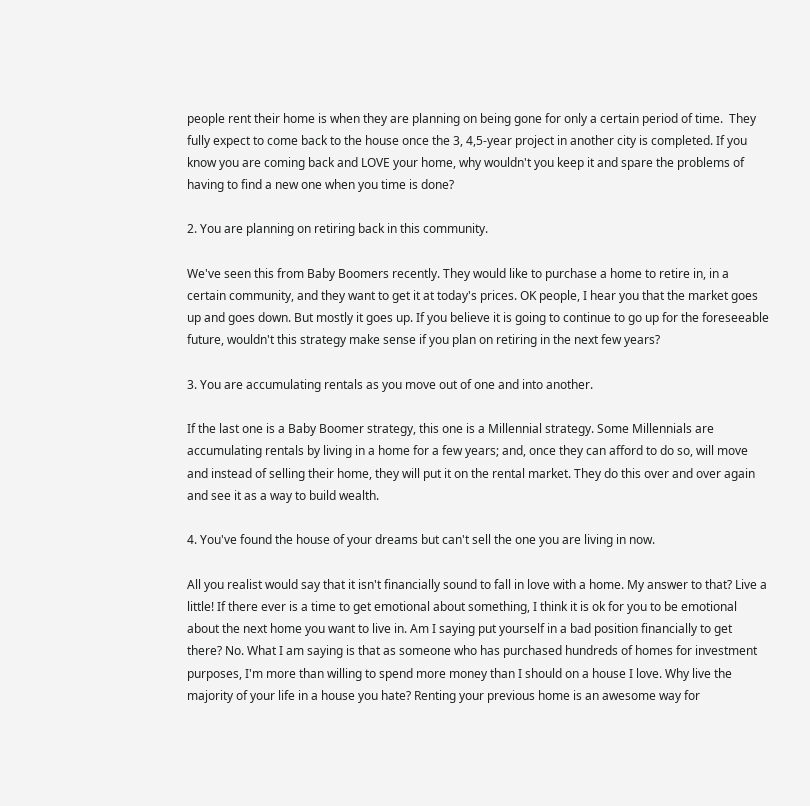people rent their home is when they are planning on being gone for only a certain period of time.  They fully expect to come back to the house once the 3, 4,5-year project in another city is completed. If you know you are coming back and LOVE your home, why wouldn't you keep it and spare the problems of having to find a new one when you time is done?

2. You are planning on retiring back in this community.

We've seen this from Baby Boomers recently. They would like to purchase a home to retire in, in a certain community, and they want to get it at today's prices. OK people, I hear you that the market goes up and goes down. But mostly it goes up. If you believe it is going to continue to go up for the foreseeable future, wouldn't this strategy make sense if you plan on retiring in the next few years?

3. You are accumulating rentals as you move out of one and into another.

If the last one is a Baby Boomer strategy, this one is a Millennial strategy. Some Millennials are accumulating rentals by living in a home for a few years; and, once they can afford to do so, will move and instead of selling their home, they will put it on the rental market. They do this over and over again and see it as a way to build wealth.

4. You've found the house of your dreams but can't sell the one you are living in now.

All you realist would say that it isn't financially sound to fall in love with a home. My answer to that? Live a little! If there ever is a time to get emotional about something, I think it is ok for you to be emotional about the next home you want to live in. Am I saying put yourself in a bad position financially to get there? No. What I am saying is that as someone who has purchased hundreds of homes for investment purposes, I'm more than willing to spend more money than I should on a house I love. Why live the majority of your life in a house you hate? Renting your previous home is an awesome way for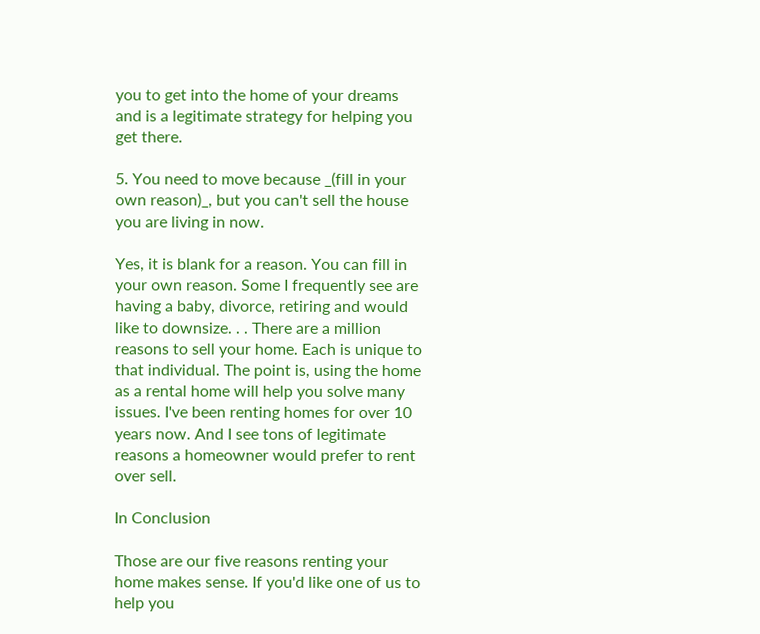you to get into the home of your dreams and is a legitimate strategy for helping you get there.

5. You need to move because _(fill in your own reason)_, but you can't sell the house you are living in now.

Yes, it is blank for a reason. You can fill in your own reason. Some I frequently see are having a baby, divorce, retiring and would like to downsize. . . There are a million reasons to sell your home. Each is unique to that individual. The point is, using the home as a rental home will help you solve many issues. I've been renting homes for over 10 years now. And I see tons of legitimate reasons a homeowner would prefer to rent over sell.

In Conclusion

Those are our five reasons renting your home makes sense. If you'd like one of us to help you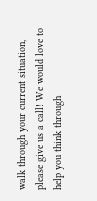walk through your current situation, please give us a call! We would love to help you think through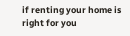if renting your home is right for you